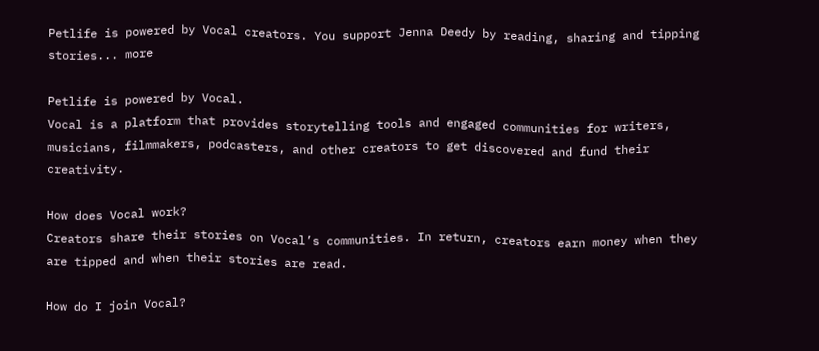Petlife is powered by Vocal creators. You support Jenna Deedy by reading, sharing and tipping stories... more

Petlife is powered by Vocal.
Vocal is a platform that provides storytelling tools and engaged communities for writers, musicians, filmmakers, podcasters, and other creators to get discovered and fund their creativity.

How does Vocal work?
Creators share their stories on Vocal’s communities. In return, creators earn money when they are tipped and when their stories are read.

How do I join Vocal?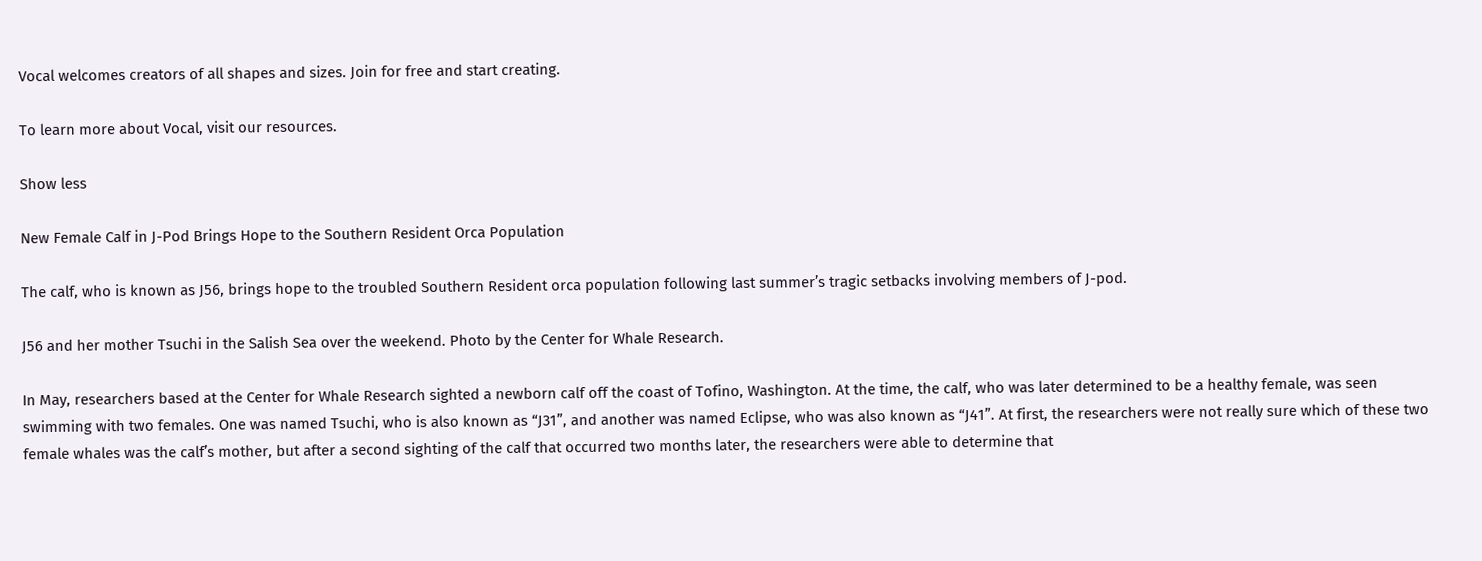Vocal welcomes creators of all shapes and sizes. Join for free and start creating.

To learn more about Vocal, visit our resources.

Show less

New Female Calf in J-Pod Brings Hope to the Southern Resident Orca Population

The calf, who is known as J56, brings hope to the troubled Southern Resident orca population following last summer’s tragic setbacks involving members of J-pod.

J56 and her mother Tsuchi in the Salish Sea over the weekend. Photo by the Center for Whale Research.

In May, researchers based at the Center for Whale Research sighted a newborn calf off the coast of Tofino, Washington. At the time, the calf, who was later determined to be a healthy female, was seen swimming with two females. One was named Tsuchi, who is also known as “J31”, and another was named Eclipse, who was also known as “J41”. At first, the researchers were not really sure which of these two female whales was the calf’s mother, but after a second sighting of the calf that occurred two months later, the researchers were able to determine that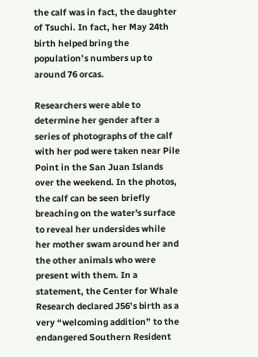the calf was in fact, the daughter of Tsuchi. In fact, her May 24th birth helped bring the population’s numbers up to around 76 orcas.

Researchers were able to determine her gender after a series of photographs of the calf with her pod were taken near Pile Point in the San Juan Islands over the weekend. In the photos, the calf can be seen briefly breaching on the water's surface to reveal her undersides while her mother swam around her and the other animals who were present with them. In a statement, the Center for Whale Research declared J56’s birth as a very “welcoming addition” to the endangered Southern Resident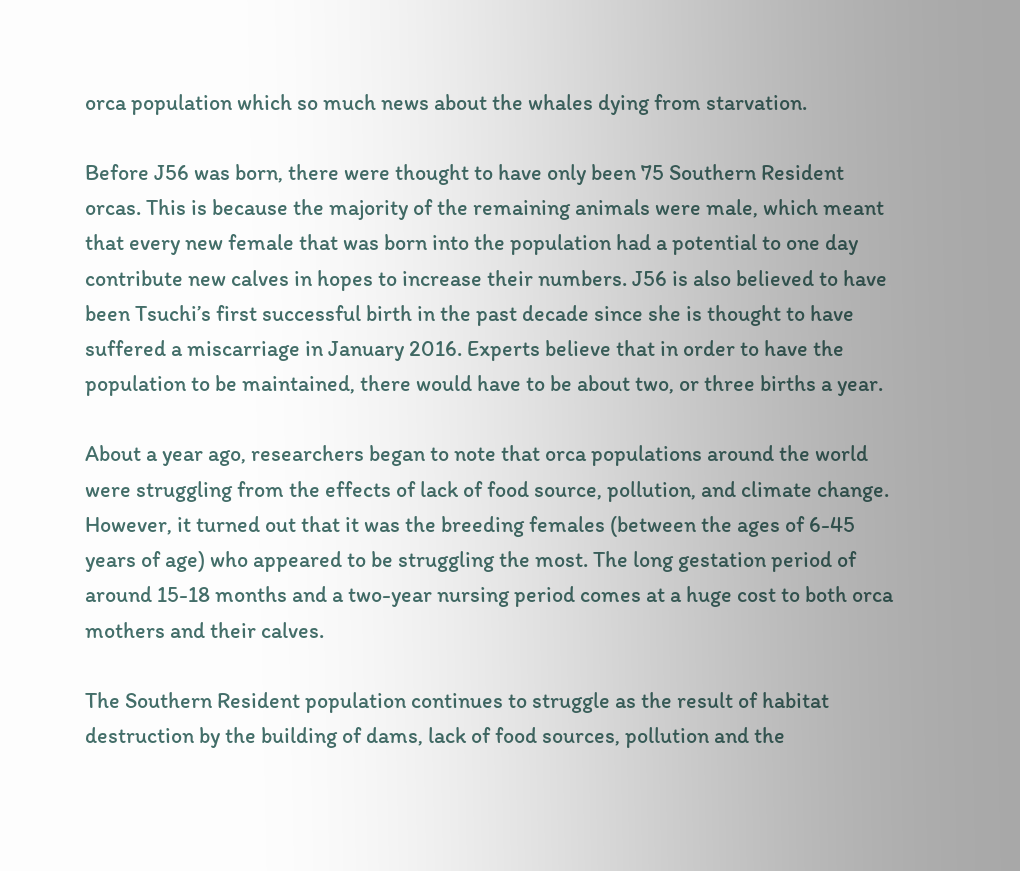orca population which so much news about the whales dying from starvation.

Before J56 was born, there were thought to have only been 75 Southern Resident orcas. This is because the majority of the remaining animals were male, which meant that every new female that was born into the population had a potential to one day contribute new calves in hopes to increase their numbers. J56 is also believed to have been Tsuchi’s first successful birth in the past decade since she is thought to have suffered a miscarriage in January 2016. Experts believe that in order to have the population to be maintained, there would have to be about two, or three births a year.

About a year ago, researchers began to note that orca populations around the world were struggling from the effects of lack of food source, pollution, and climate change. However, it turned out that it was the breeding females (between the ages of 6-45 years of age) who appeared to be struggling the most. The long gestation period of around 15-18 months and a two-year nursing period comes at a huge cost to both orca mothers and their calves.

The Southern Resident population continues to struggle as the result of habitat destruction by the building of dams, lack of food sources, pollution and the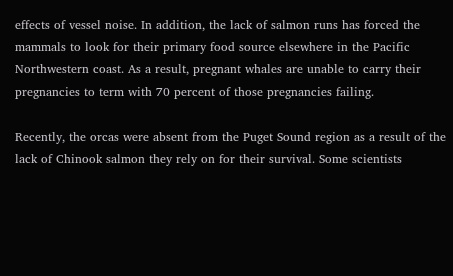effects of vessel noise. In addition, the lack of salmon runs has forced the mammals to look for their primary food source elsewhere in the Pacific Northwestern coast. As a result, pregnant whales are unable to carry their pregnancies to term with 70 percent of those pregnancies failing.

Recently, the orcas were absent from the Puget Sound region as a result of the lack of Chinook salmon they rely on for their survival. Some scientists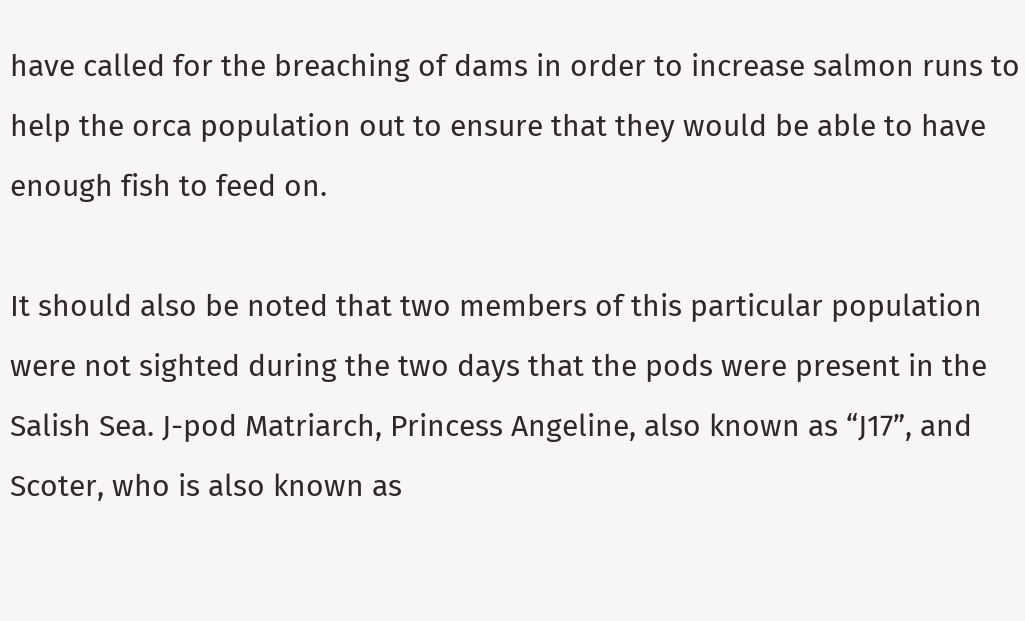have called for the breaching of dams in order to increase salmon runs to help the orca population out to ensure that they would be able to have enough fish to feed on.

It should also be noted that two members of this particular population were not sighted during the two days that the pods were present in the Salish Sea. J-pod Matriarch, Princess Angeline, also known as “J17”, and Scoter, who is also known as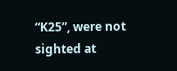“K25”, were not sighted at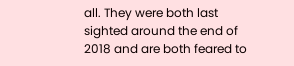all. They were both last sighted around the end of 2018 and are both feared to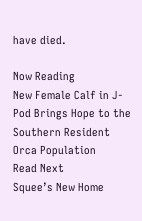have died.

Now Reading
New Female Calf in J-Pod Brings Hope to the Southern Resident Orca Population
Read Next
Squee’s New Home